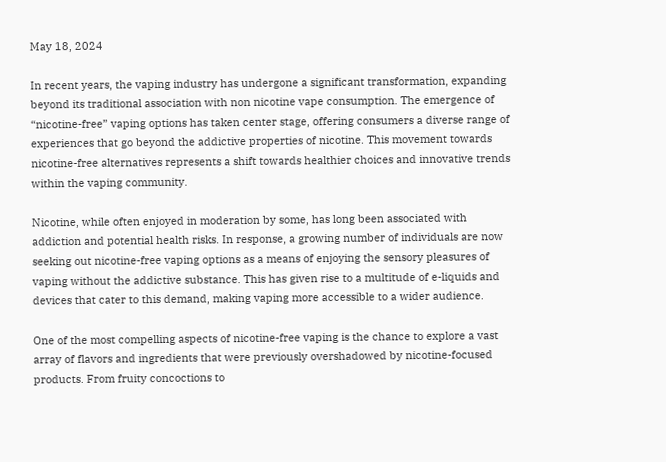May 18, 2024

In recent years, the vaping industry has undergone a significant transformation, expanding beyond its traditional association with non nicotine vape consumption. The emergence of “nicotine-free” vaping options has taken center stage, offering consumers a diverse range of experiences that go beyond the addictive properties of nicotine. This movement towards nicotine-free alternatives represents a shift towards healthier choices and innovative trends within the vaping community.

Nicotine, while often enjoyed in moderation by some, has long been associated with addiction and potential health risks. In response, a growing number of individuals are now seeking out nicotine-free vaping options as a means of enjoying the sensory pleasures of vaping without the addictive substance. This has given rise to a multitude of e-liquids and devices that cater to this demand, making vaping more accessible to a wider audience.

One of the most compelling aspects of nicotine-free vaping is the chance to explore a vast array of flavors and ingredients that were previously overshadowed by nicotine-focused products. From fruity concoctions to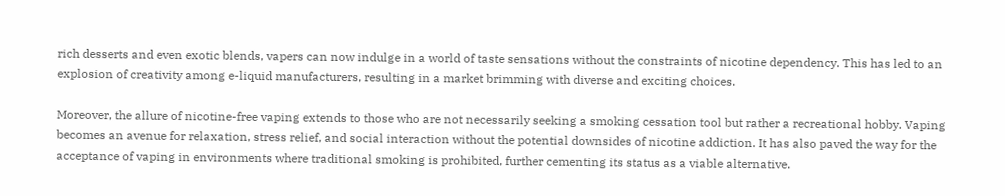rich desserts and even exotic blends, vapers can now indulge in a world of taste sensations without the constraints of nicotine dependency. This has led to an explosion of creativity among e-liquid manufacturers, resulting in a market brimming with diverse and exciting choices.

Moreover, the allure of nicotine-free vaping extends to those who are not necessarily seeking a smoking cessation tool but rather a recreational hobby. Vaping becomes an avenue for relaxation, stress relief, and social interaction without the potential downsides of nicotine addiction. It has also paved the way for the acceptance of vaping in environments where traditional smoking is prohibited, further cementing its status as a viable alternative.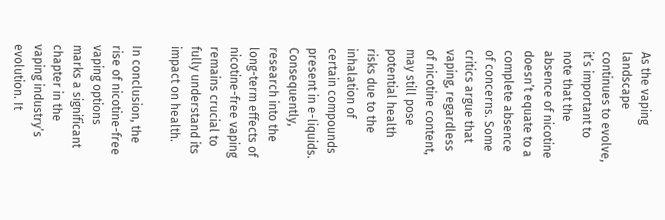As the vaping landscape continues to evolve, it’s important to note that the absence of nicotine doesn’t equate to a complete absence of concerns. Some critics argue that vaping, regardless of nicotine content, may still pose potential health risks due to the inhalation of certain compounds present in e-liquids. Consequently, research into the long-term effects of nicotine-free vaping remains crucial to fully understand its impact on health.

In conclusion, the rise of nicotine-free vaping options marks a significant chapter in the vaping industry’s evolution. It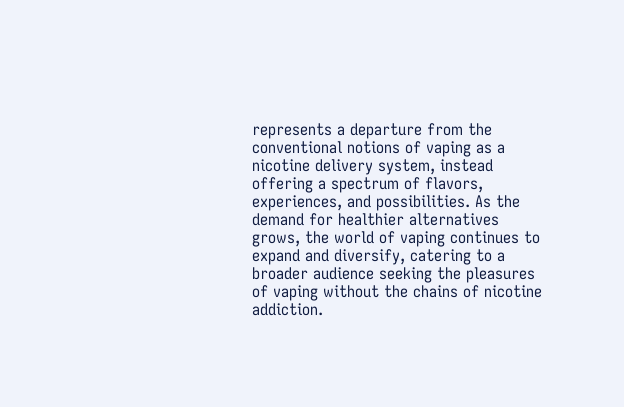represents a departure from the conventional notions of vaping as a nicotine delivery system, instead offering a spectrum of flavors, experiences, and possibilities. As the demand for healthier alternatives grows, the world of vaping continues to expand and diversify, catering to a broader audience seeking the pleasures of vaping without the chains of nicotine addiction.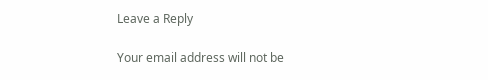Leave a Reply

Your email address will not be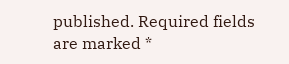published. Required fields are marked *